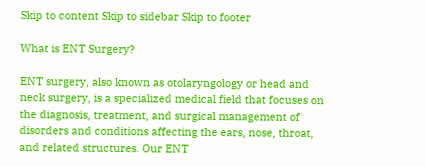Skip to content Skip to sidebar Skip to footer

What is ENT Surgery?

ENT surgery, also known as otolaryngology or head and neck surgery, is a specialized medical field that focuses on the diagnosis, treatment, and surgical management of disorders and conditions affecting the ears, nose, throat, and related structures. Our ENT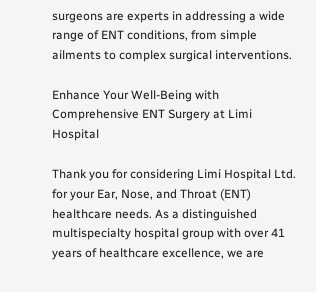surgeons are experts in addressing a wide range of ENT conditions, from simple ailments to complex surgical interventions.

Enhance Your Well-Being with Comprehensive ENT Surgery at Limi Hospital

Thank you for considering Limi Hospital Ltd. for your Ear, Nose, and Throat (ENT) healthcare needs. As a distinguished multispecialty hospital group with over 41 years of healthcare excellence, we are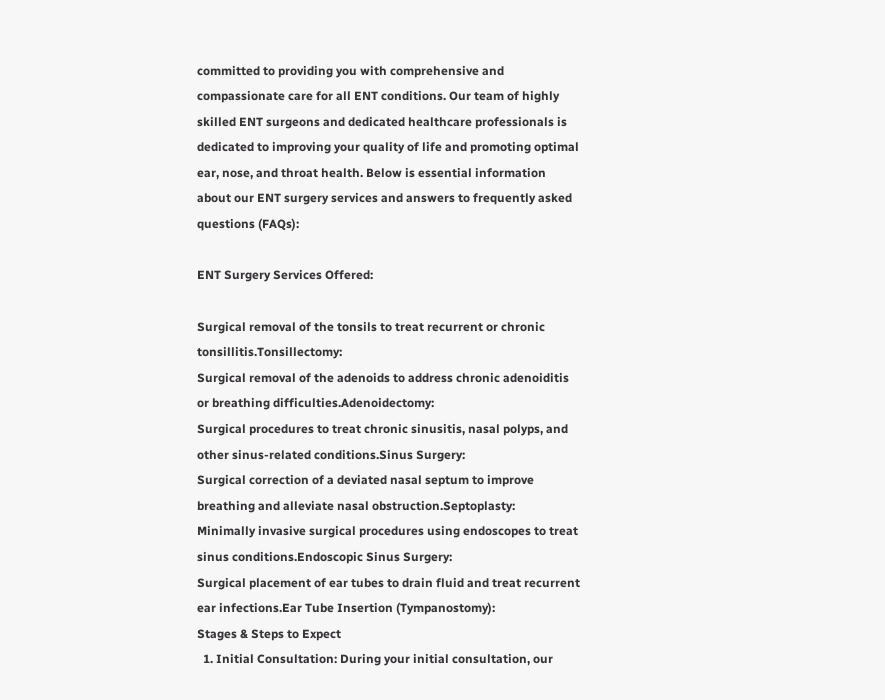committed to providing you with comprehensive and compassionate care for all ENT conditions. Our team of highly skilled ENT surgeons and dedicated healthcare professionals is dedicated to improving your quality of life and promoting optimal ear, nose, and throat health. Below is essential information about our ENT surgery services and answers to frequently asked questions (FAQs):

ENT Surgery Services Offered:

Surgical removal of the tonsils to treat recurrent or chronic tonsillitis.Tonsillectomy:
Surgical removal of the adenoids to address chronic adenoiditis or breathing difficulties.Adenoidectomy:
Surgical procedures to treat chronic sinusitis, nasal polyps, and other sinus-related conditions.Sinus Surgery:
Surgical correction of a deviated nasal septum to improve breathing and alleviate nasal obstruction.Septoplasty:
Minimally invasive surgical procedures using endoscopes to treat sinus conditions.Endoscopic Sinus Surgery:
Surgical placement of ear tubes to drain fluid and treat recurrent ear infections.Ear Tube Insertion (Tympanostomy):
Stages & Steps to Expect
  1. Initial Consultation: During your initial consultation, our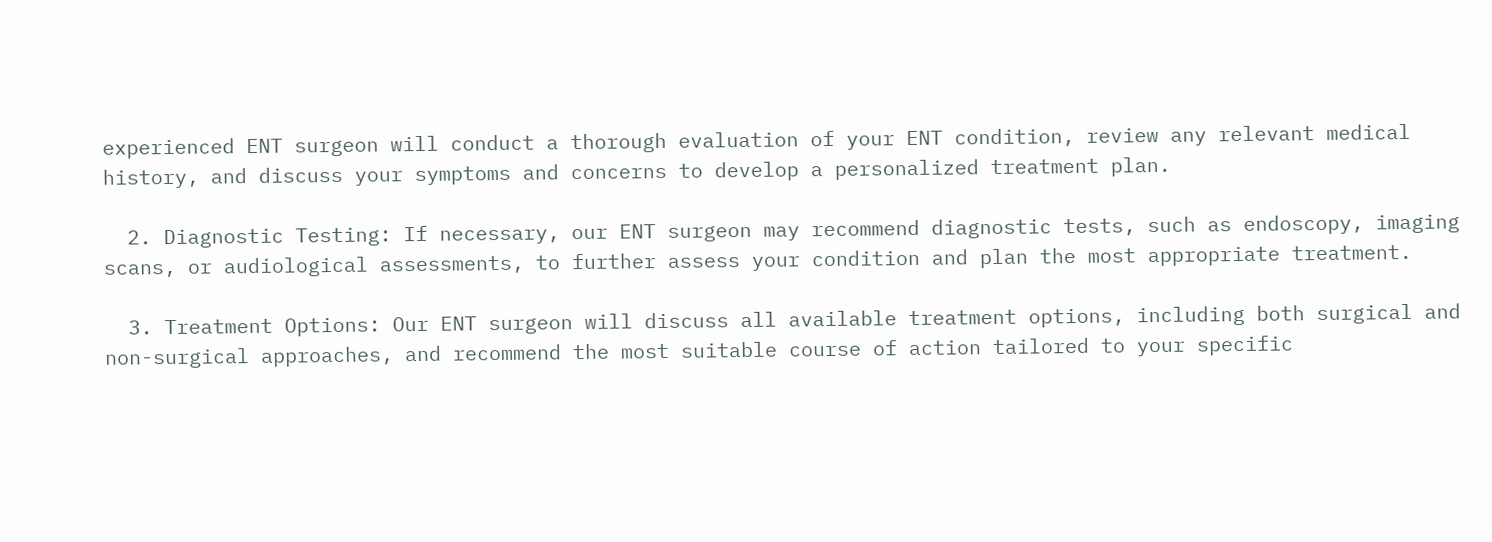experienced ENT surgeon will conduct a thorough evaluation of your ENT condition, review any relevant medical history, and discuss your symptoms and concerns to develop a personalized treatment plan.

  2. Diagnostic Testing: If necessary, our ENT surgeon may recommend diagnostic tests, such as endoscopy, imaging scans, or audiological assessments, to further assess your condition and plan the most appropriate treatment.

  3. Treatment Options: Our ENT surgeon will discuss all available treatment options, including both surgical and non-surgical approaches, and recommend the most suitable course of action tailored to your specific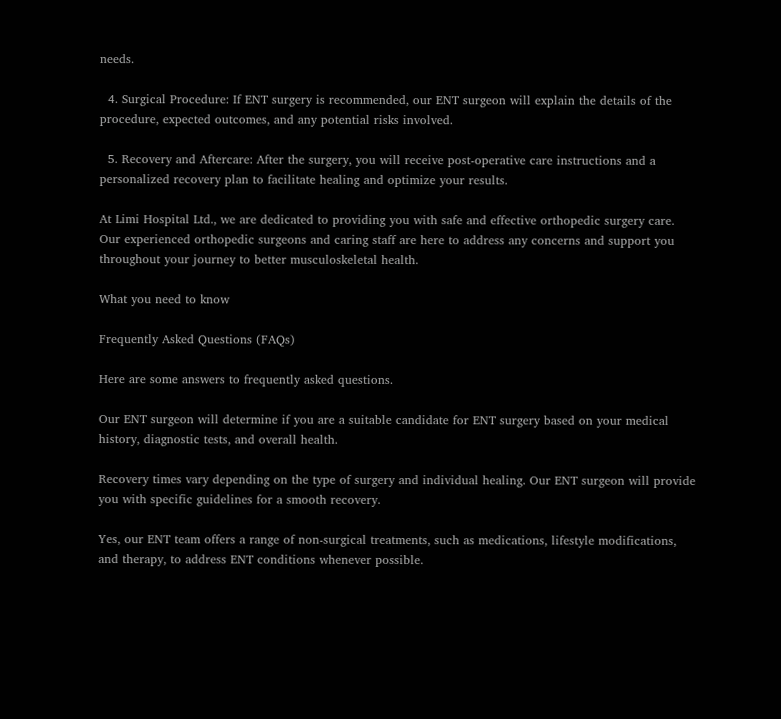needs.

  4. Surgical Procedure: If ENT surgery is recommended, our ENT surgeon will explain the details of the procedure, expected outcomes, and any potential risks involved.

  5. Recovery and Aftercare: After the surgery, you will receive post-operative care instructions and a personalized recovery plan to facilitate healing and optimize your results.

At Limi Hospital Ltd., we are dedicated to providing you with safe and effective orthopedic surgery care. Our experienced orthopedic surgeons and caring staff are here to address any concerns and support you throughout your journey to better musculoskeletal health.

What you need to know

Frequently Asked Questions (FAQs)

Here are some answers to frequently asked questions.

Our ENT surgeon will determine if you are a suitable candidate for ENT surgery based on your medical history, diagnostic tests, and overall health.

Recovery times vary depending on the type of surgery and individual healing. Our ENT surgeon will provide you with specific guidelines for a smooth recovery.

Yes, our ENT team offers a range of non-surgical treatments, such as medications, lifestyle modifications, and therapy, to address ENT conditions whenever possible.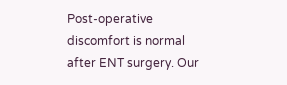Post-operative discomfort is normal after ENT surgery. Our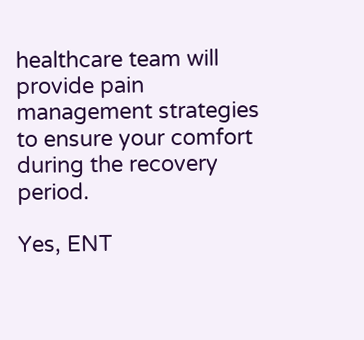healthcare team will provide pain management strategies to ensure your comfort during the recovery period.

Yes, ENT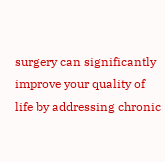surgery can significantly improve your quality of life by addressing chronic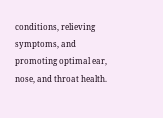conditions, relieving symptoms, and promoting optimal ear, nose, and throat health.